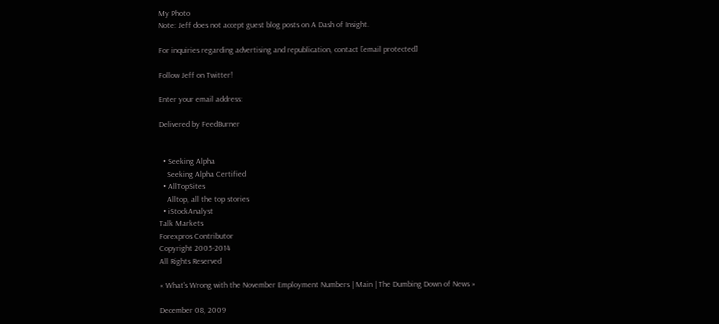My Photo
Note: Jeff does not accept guest blog posts on A Dash of Insight.

For inquiries regarding advertising and republication, contact [email protected]

Follow Jeff on Twitter!

Enter your email address:

Delivered by FeedBurner


  • Seeking Alpha
    Seeking Alpha Certified
  • AllTopSites
    Alltop, all the top stories
  • iStockAnalyst
Talk Markets
Forexpros Contributor
Copyright 2005-2014
All Rights Reserved

« What's Wrong with the November Employment Numbers | Main | The Dumbing Down of News »

December 08, 2009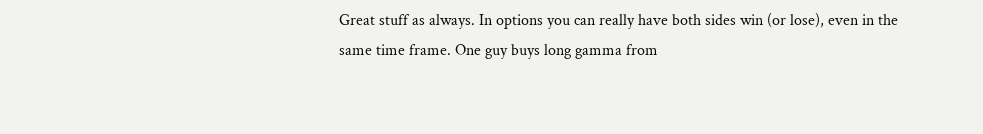Great stuff as always. In options you can really have both sides win (or lose), even in the same time frame. One guy buys long gamma from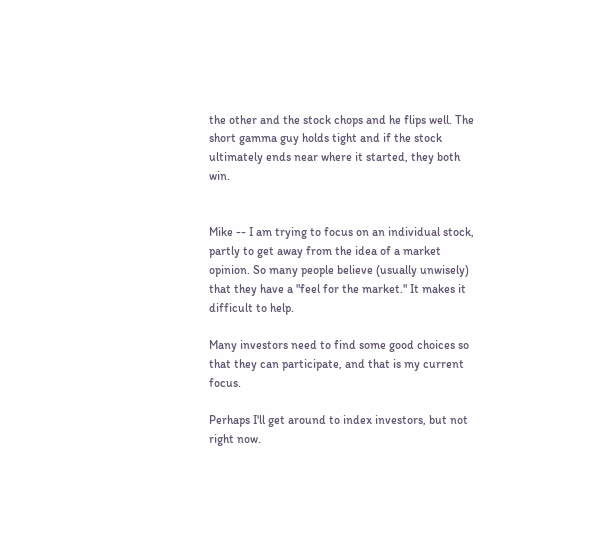the other and the stock chops and he flips well. The short gamma guy holds tight and if the stock ultimately ends near where it started, they both win.


Mike -- I am trying to focus on an individual stock, partly to get away from the idea of a market opinion. So many people believe (usually unwisely) that they have a "feel for the market." It makes it difficult to help.

Many investors need to find some good choices so that they can participate, and that is my current focus.

Perhaps I'll get around to index investors, but not right now.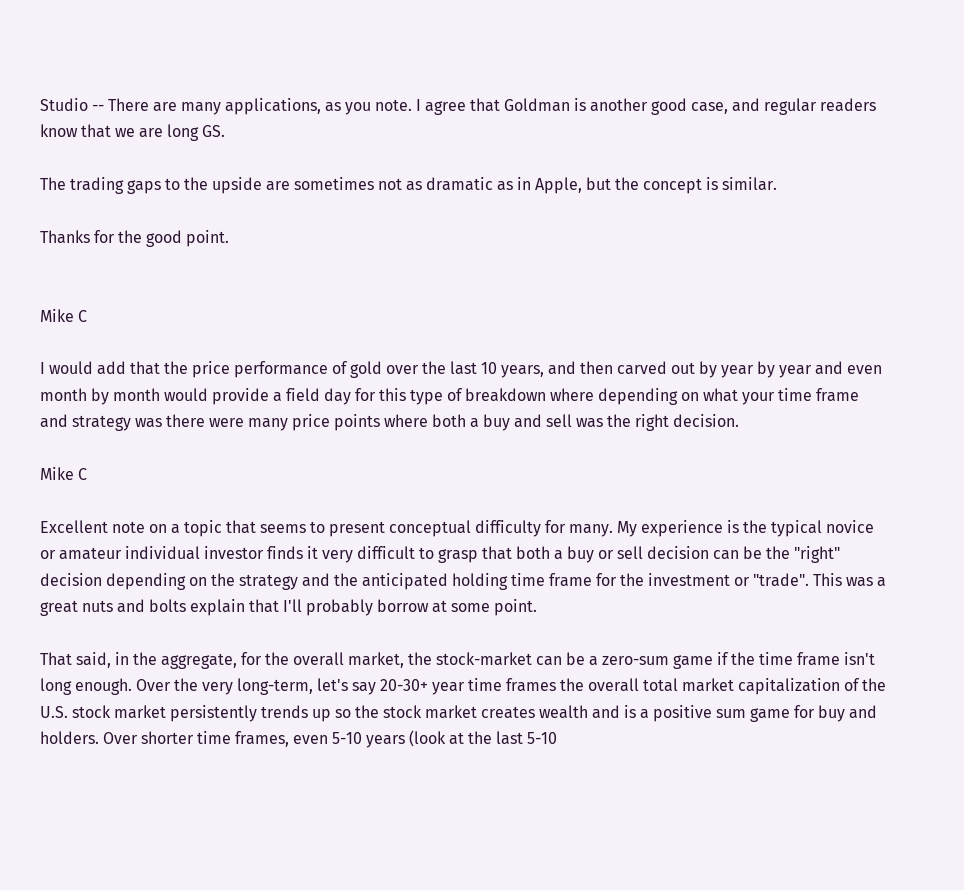Studio -- There are many applications, as you note. I agree that Goldman is another good case, and regular readers know that we are long GS.

The trading gaps to the upside are sometimes not as dramatic as in Apple, but the concept is similar.

Thanks for the good point.


Mike C

I would add that the price performance of gold over the last 10 years, and then carved out by year by year and even month by month would provide a field day for this type of breakdown where depending on what your time frame and strategy was there were many price points where both a buy and sell was the right decision.

Mike C

Excellent note on a topic that seems to present conceptual difficulty for many. My experience is the typical novice or amateur individual investor finds it very difficult to grasp that both a buy or sell decision can be the "right" decision depending on the strategy and the anticipated holding time frame for the investment or "trade". This was a great nuts and bolts explain that I'll probably borrow at some point.

That said, in the aggregate, for the overall market, the stock-market can be a zero-sum game if the time frame isn't long enough. Over the very long-term, let's say 20-30+ year time frames the overall total market capitalization of the U.S. stock market persistently trends up so the stock market creates wealth and is a positive sum game for buy and holders. Over shorter time frames, even 5-10 years (look at the last 5-10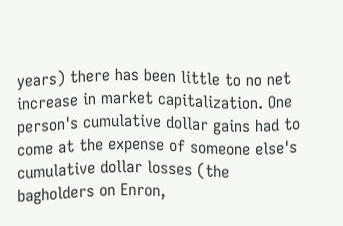years) there has been little to no net increase in market capitalization. One person's cumulative dollar gains had to come at the expense of someone else's cumulative dollar losses (the bagholders on Enron,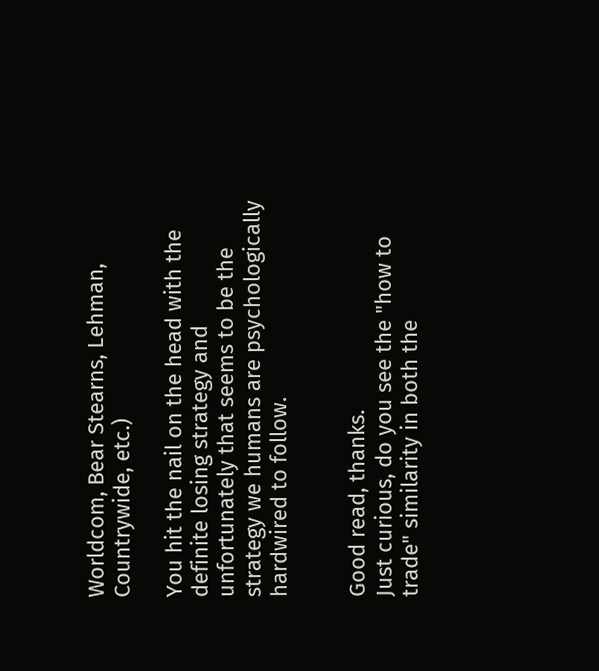Worldcom, Bear Stearns, Lehman, Countrywide, etc.)

You hit the nail on the head with the definite losing strategy and unfortunately that seems to be the strategy we humans are psychologically hardwired to follow.


Good read, thanks.
Just curious, do you see the "how to trade" similarity in both the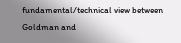fundamental/technical view between Goldman and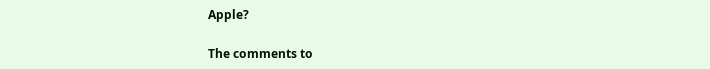Apple?

The comments to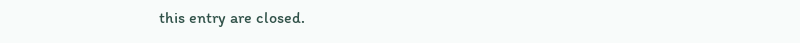this entry are closed.